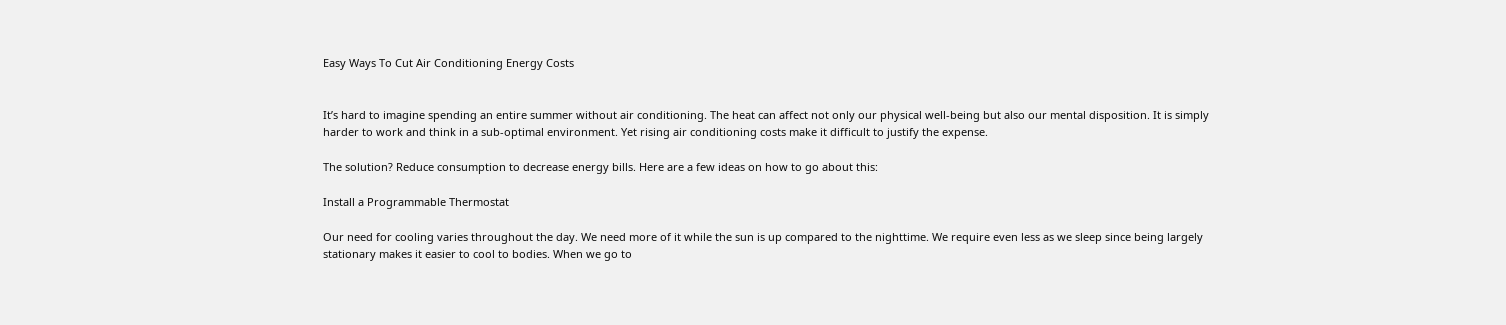Easy Ways To Cut Air Conditioning Energy Costs


It’s hard to imagine spending an entire summer without air conditioning. The heat can affect not only our physical well-being but also our mental disposition. It is simply harder to work and think in a sub-optimal environment. Yet rising air conditioning costs make it difficult to justify the expense.

The solution? Reduce consumption to decrease energy bills. Here are a few ideas on how to go about this:

Install a Programmable Thermostat

Our need for cooling varies throughout the day. We need more of it while the sun is up compared to the nighttime. We require even less as we sleep since being largely stationary makes it easier to cool to bodies. When we go to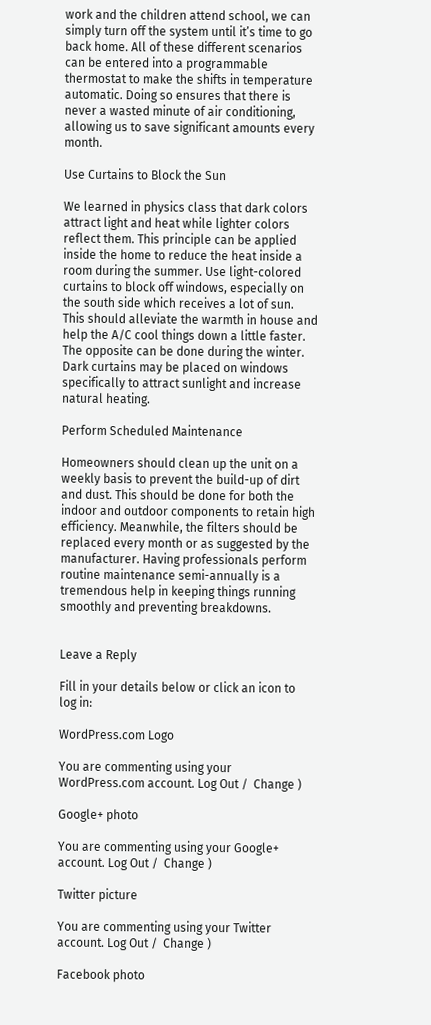work and the children attend school, we can simply turn off the system until it’s time to go back home. All of these different scenarios can be entered into a programmable thermostat to make the shifts in temperature automatic. Doing so ensures that there is never a wasted minute of air conditioning, allowing us to save significant amounts every month.

Use Curtains to Block the Sun

We learned in physics class that dark colors attract light and heat while lighter colors reflect them. This principle can be applied inside the home to reduce the heat inside a room during the summer. Use light-colored curtains to block off windows, especially on the south side which receives a lot of sun. This should alleviate the warmth in house and help the A/C cool things down a little faster. The opposite can be done during the winter. Dark curtains may be placed on windows specifically to attract sunlight and increase natural heating.

Perform Scheduled Maintenance

Homeowners should clean up the unit on a weekly basis to prevent the build-up of dirt and dust. This should be done for both the indoor and outdoor components to retain high efficiency. Meanwhile, the filters should be replaced every month or as suggested by the manufacturer. Having professionals perform routine maintenance semi-annually is a tremendous help in keeping things running smoothly and preventing breakdowns.


Leave a Reply

Fill in your details below or click an icon to log in:

WordPress.com Logo

You are commenting using your WordPress.com account. Log Out /  Change )

Google+ photo

You are commenting using your Google+ account. Log Out /  Change )

Twitter picture

You are commenting using your Twitter account. Log Out /  Change )

Facebook photo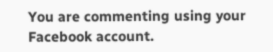You are commenting using your Facebook account.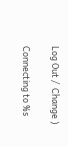Log Out /  Change )

Connecting to %s